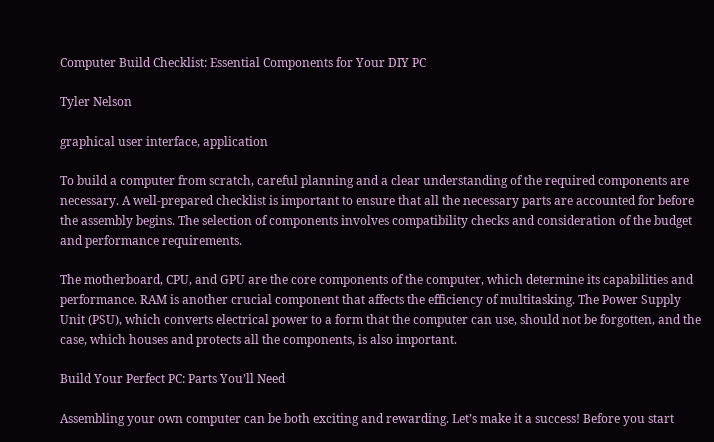Computer Build Checklist: Essential Components for Your DIY PC

Tyler Nelson

graphical user interface, application

To build a computer from scratch, careful planning and a clear understanding of the required components are necessary. A well-prepared checklist is important to ensure that all the necessary parts are accounted for before the assembly begins. The selection of components involves compatibility checks and consideration of the budget and performance requirements.

The motherboard, CPU, and GPU are the core components of the computer, which determine its capabilities and performance. RAM is another crucial component that affects the efficiency of multitasking. The Power Supply Unit (PSU), which converts electrical power to a form that the computer can use, should not be forgotten, and the case, which houses and protects all the components, is also important.

Build Your Perfect PC: Parts You’ll Need

Assembling your own computer can be both exciting and rewarding. Let’s make it a success! Before you start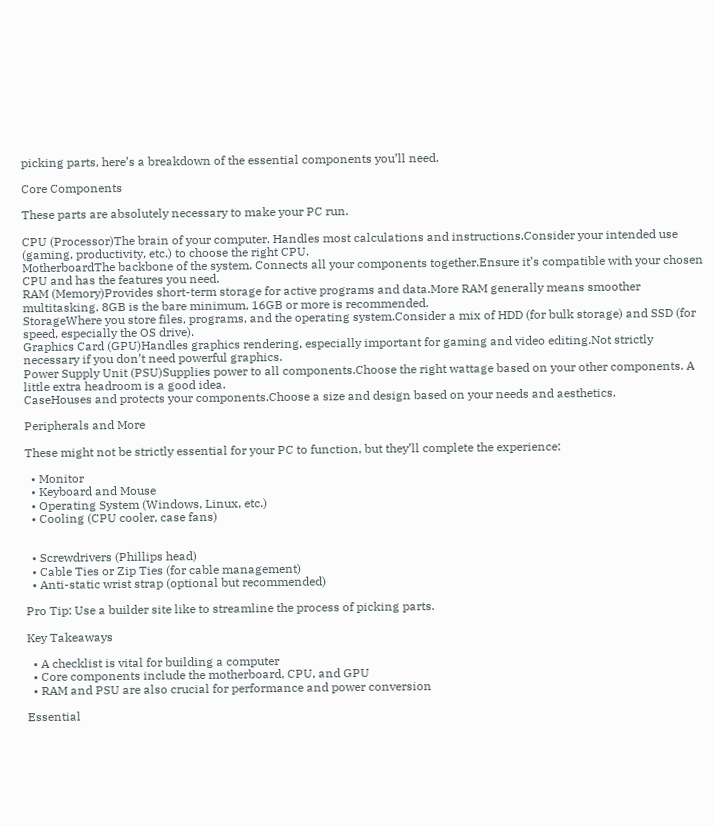picking parts, here’s a breakdown of the essential components you’ll need.

Core Components

These parts are absolutely necessary to make your PC run.

CPU (Processor)The brain of your computer. Handles most calculations and instructions.Consider your intended use (gaming, productivity, etc.) to choose the right CPU.
MotherboardThe backbone of the system. Connects all your components together.Ensure it’s compatible with your chosen CPU and has the features you need.
RAM (Memory)Provides short-term storage for active programs and data.More RAM generally means smoother multitasking. 8GB is the bare minimum, 16GB or more is recommended.
StorageWhere you store files, programs, and the operating system.Consider a mix of HDD (for bulk storage) and SSD (for speed, especially the OS drive).
Graphics Card (GPU)Handles graphics rendering, especially important for gaming and video editing.Not strictly necessary if you don’t need powerful graphics.
Power Supply Unit (PSU)Supplies power to all components.Choose the right wattage based on your other components. A little extra headroom is a good idea.
CaseHouses and protects your components.Choose a size and design based on your needs and aesthetics.

Peripherals and More

These might not be strictly essential for your PC to function, but they’ll complete the experience:

  • Monitor
  • Keyboard and Mouse
  • Operating System (Windows, Linux, etc.)
  • Cooling (CPU cooler, case fans)


  • Screwdrivers (Phillips head)
  • Cable Ties or Zip Ties (for cable management)
  • Anti-static wrist strap (optional but recommended)

Pro Tip: Use a builder site like to streamline the process of picking parts.

Key Takeaways

  • A checklist is vital for building a computer
  • Core components include the motherboard, CPU, and GPU
  • RAM and PSU are also crucial for performance and power conversion

Essential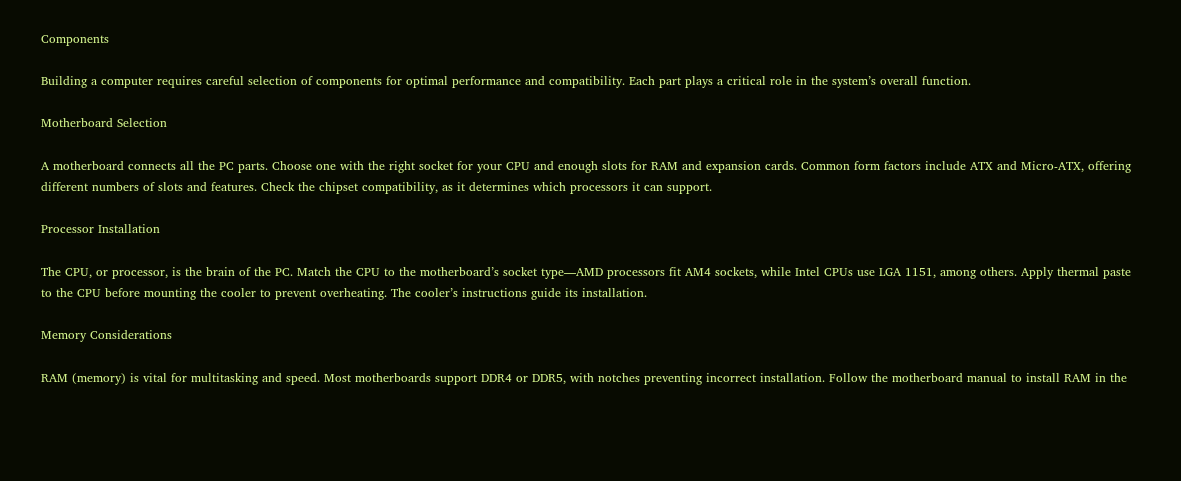Components

Building a computer requires careful selection of components for optimal performance and compatibility. Each part plays a critical role in the system’s overall function.

Motherboard Selection

A motherboard connects all the PC parts. Choose one with the right socket for your CPU and enough slots for RAM and expansion cards. Common form factors include ATX and Micro-ATX, offering different numbers of slots and features. Check the chipset compatibility, as it determines which processors it can support.

Processor Installation

The CPU, or processor, is the brain of the PC. Match the CPU to the motherboard’s socket type—AMD processors fit AM4 sockets, while Intel CPUs use LGA 1151, among others. Apply thermal paste to the CPU before mounting the cooler to prevent overheating. The cooler’s instructions guide its installation.

Memory Considerations

RAM (memory) is vital for multitasking and speed. Most motherboards support DDR4 or DDR5, with notches preventing incorrect installation. Follow the motherboard manual to install RAM in the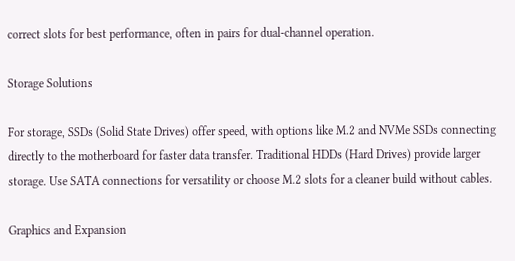correct slots for best performance, often in pairs for dual-channel operation.

Storage Solutions

For storage, SSDs (Solid State Drives) offer speed, with options like M.2 and NVMe SSDs connecting directly to the motherboard for faster data transfer. Traditional HDDs (Hard Drives) provide larger storage. Use SATA connections for versatility or choose M.2 slots for a cleaner build without cables.

Graphics and Expansion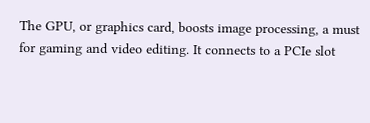The GPU, or graphics card, boosts image processing, a must for gaming and video editing. It connects to a PCIe slot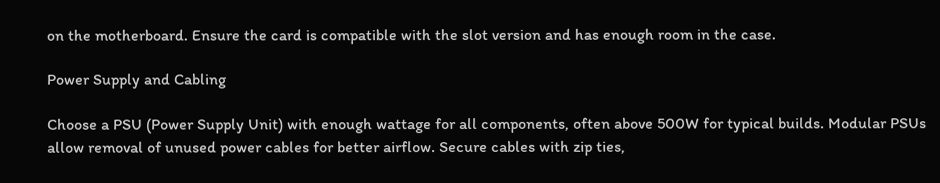on the motherboard. Ensure the card is compatible with the slot version and has enough room in the case.

Power Supply and Cabling

Choose a PSU (Power Supply Unit) with enough wattage for all components, often above 500W for typical builds. Modular PSUs allow removal of unused power cables for better airflow. Secure cables with zip ties,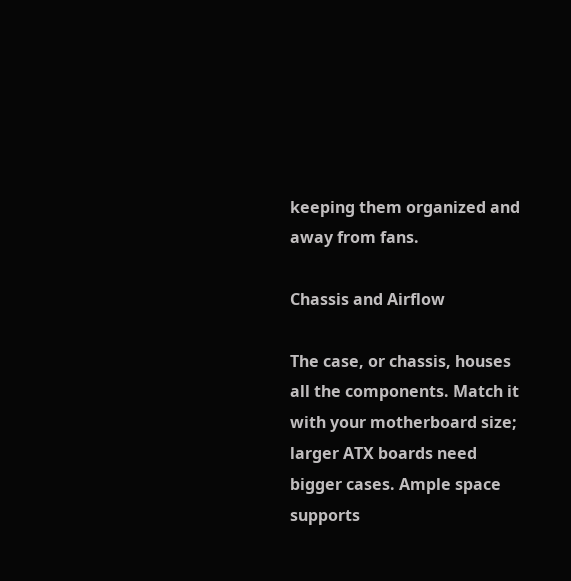keeping them organized and away from fans.

Chassis and Airflow

The case, or chassis, houses all the components. Match it with your motherboard size; larger ATX boards need bigger cases. Ample space supports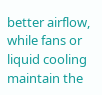better airflow, while fans or liquid cooling maintain the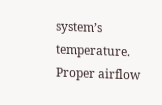system’s temperature. Proper airflow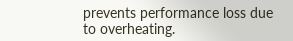prevents performance loss due to overheating.